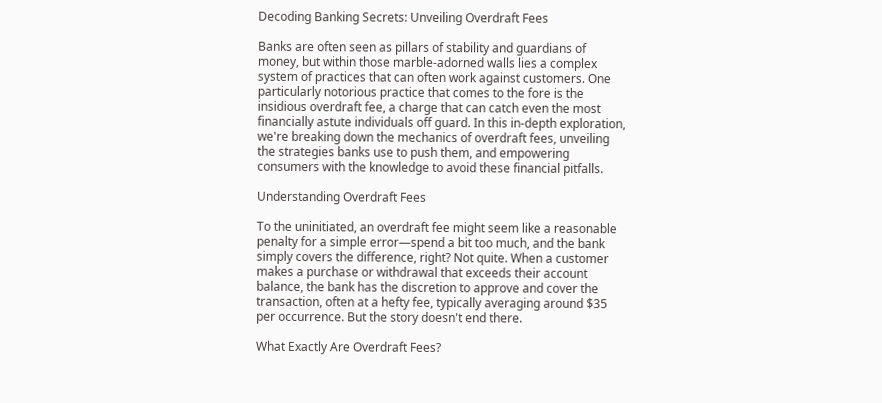Decoding Banking Secrets: Unveiling Overdraft Fees

Banks are often seen as pillars of stability and guardians of money, but within those marble-adorned walls lies a complex system of practices that can often work against customers. One particularly notorious practice that comes to the fore is the insidious overdraft fee, a charge that can catch even the most financially astute individuals off guard. In this in-depth exploration, we're breaking down the mechanics of overdraft fees, unveiling the strategies banks use to push them, and empowering consumers with the knowledge to avoid these financial pitfalls.

Understanding Overdraft Fees

To the uninitiated, an overdraft fee might seem like a reasonable penalty for a simple error—spend a bit too much, and the bank simply covers the difference, right? Not quite. When a customer makes a purchase or withdrawal that exceeds their account balance, the bank has the discretion to approve and cover the transaction, often at a hefty fee, typically averaging around $35 per occurrence. But the story doesn't end there.

What Exactly Are Overdraft Fees?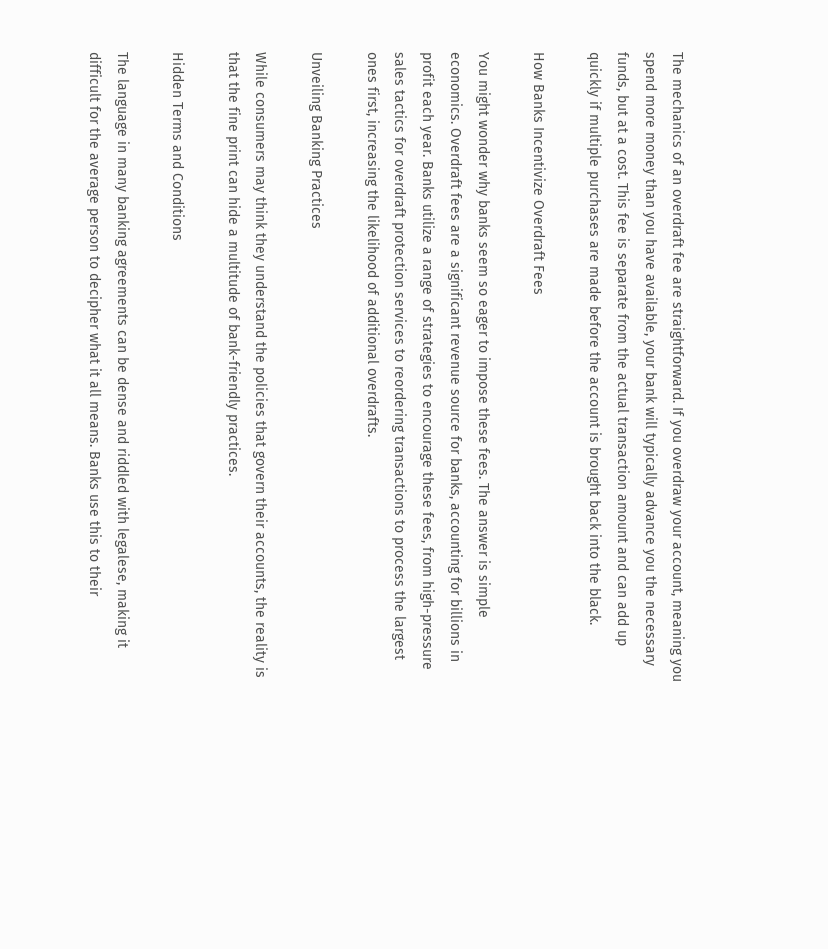The mechanics of an overdraft fee are straightforward. If you overdraw your account, meaning you spend more money than you have available, your bank will typically advance you the necessary funds, but at a cost. This fee is separate from the actual transaction amount and can add up quickly if multiple purchases are made before the account is brought back into the black.

How Banks Incentivize Overdraft Fees

You might wonder why banks seem so eager to impose these fees. The answer is simple economics. Overdraft fees are a significant revenue source for banks, accounting for billions in profit each year. Banks utilize a range of strategies to encourage these fees, from high-pressure sales tactics for overdraft protection services to reordering transactions to process the largest ones first, increasing the likelihood of additional overdrafts.

Unveiling Banking Practices

While consumers may think they understand the policies that govern their accounts, the reality is that the fine print can hide a multitude of bank-friendly practices.

Hidden Terms and Conditions

The language in many banking agreements can be dense and riddled with legalese, making it difficult for the average person to decipher what it all means. Banks use this to their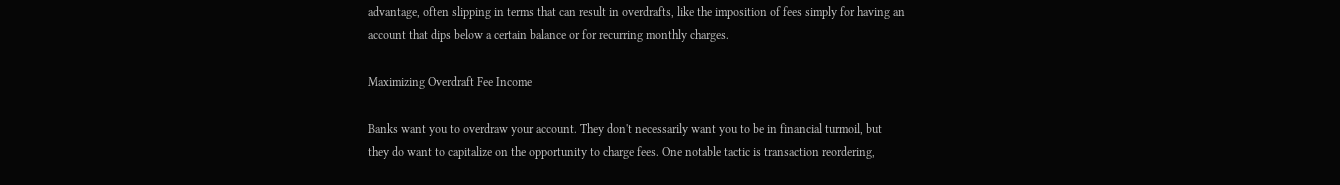advantage, often slipping in terms that can result in overdrafts, like the imposition of fees simply for having an account that dips below a certain balance or for recurring monthly charges.

Maximizing Overdraft Fee Income

Banks want you to overdraw your account. They don't necessarily want you to be in financial turmoil, but they do want to capitalize on the opportunity to charge fees. One notable tactic is transaction reordering,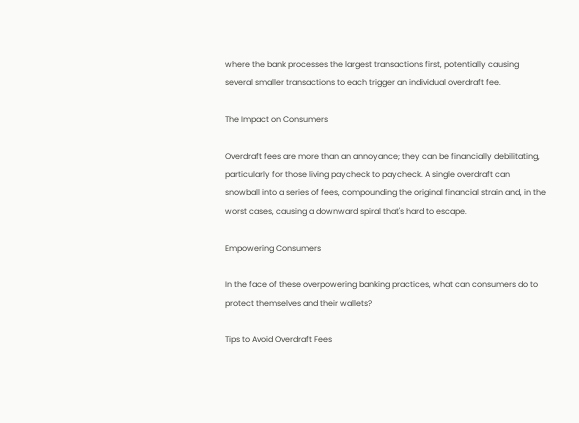where the bank processes the largest transactions first, potentially causing several smaller transactions to each trigger an individual overdraft fee.

The Impact on Consumers

Overdraft fees are more than an annoyance; they can be financially debilitating, particularly for those living paycheck to paycheck. A single overdraft can snowball into a series of fees, compounding the original financial strain and, in the worst cases, causing a downward spiral that's hard to escape.

Empowering Consumers

In the face of these overpowering banking practices, what can consumers do to protect themselves and their wallets?

Tips to Avoid Overdraft Fees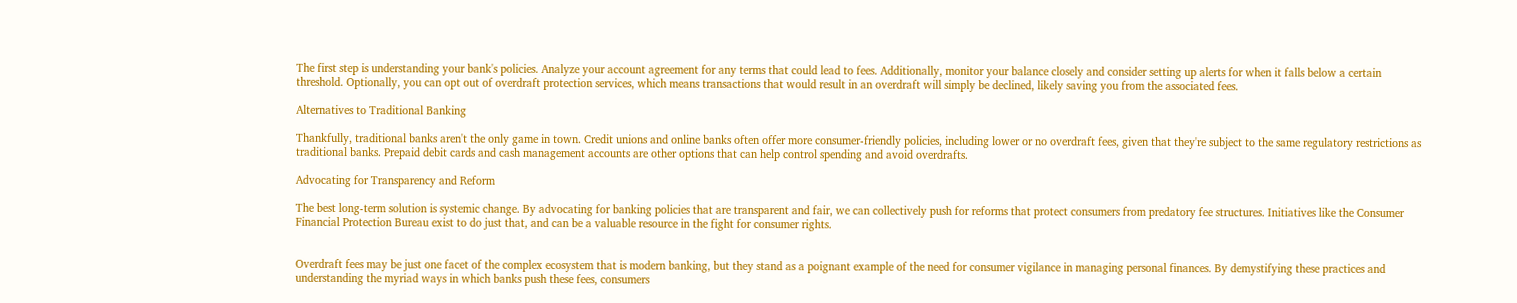The first step is understanding your bank's policies. Analyze your account agreement for any terms that could lead to fees. Additionally, monitor your balance closely and consider setting up alerts for when it falls below a certain threshold. Optionally, you can opt out of overdraft protection services, which means transactions that would result in an overdraft will simply be declined, likely saving you from the associated fees.

Alternatives to Traditional Banking

Thankfully, traditional banks aren't the only game in town. Credit unions and online banks often offer more consumer-friendly policies, including lower or no overdraft fees, given that they're subject to the same regulatory restrictions as traditional banks. Prepaid debit cards and cash management accounts are other options that can help control spending and avoid overdrafts.

Advocating for Transparency and Reform

The best long-term solution is systemic change. By advocating for banking policies that are transparent and fair, we can collectively push for reforms that protect consumers from predatory fee structures. Initiatives like the Consumer Financial Protection Bureau exist to do just that, and can be a valuable resource in the fight for consumer rights.


Overdraft fees may be just one facet of the complex ecosystem that is modern banking, but they stand as a poignant example of the need for consumer vigilance in managing personal finances. By demystifying these practices and understanding the myriad ways in which banks push these fees, consumers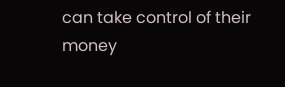can take control of their money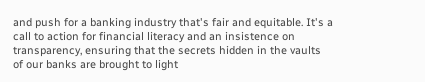and push for a banking industry that's fair and equitable. It's a call to action for financial literacy and an insistence on transparency, ensuring that the secrets hidden in the vaults of our banks are brought to light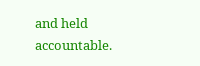and held accountable.